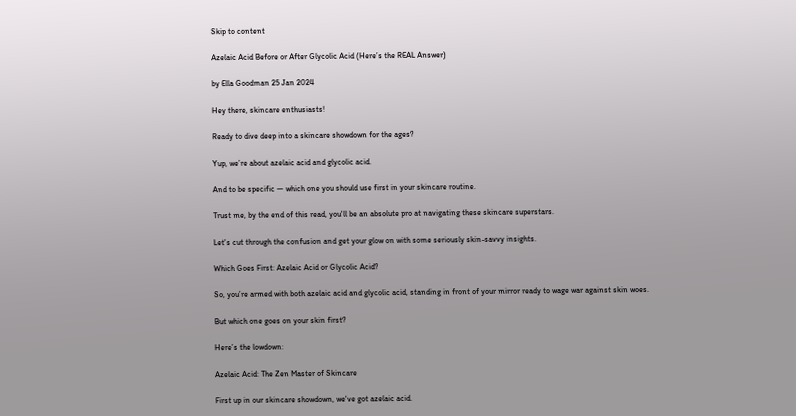Skip to content

Azelaic Acid Before or After Glycolic Acid (Here’s the REAL Answer)

by Ella Goodman 25 Jan 2024

Hey there, skincare enthusiasts!

Ready to dive deep into a skincare showdown for the ages?

Yup, we’re about azelaic acid and glycolic acid.

And to be specific — which one you should use first in your skincare routine.

Trust me, by the end of this read, you'll be an absolute pro at navigating these skincare superstars.

Let's cut through the confusion and get your glow on with some seriously skin-savvy insights.

Which Goes First: Azelaic Acid or Glycolic Acid?

So, you’re armed with both azelaic acid and glycolic acid, standing in front of your mirror ready to wage war against skin woes.

But which one goes on your skin first?

Here’s the lowdown:

Azelaic Acid: The Zen Master of Skincare

First up in our skincare showdown, we've got azelaic acid.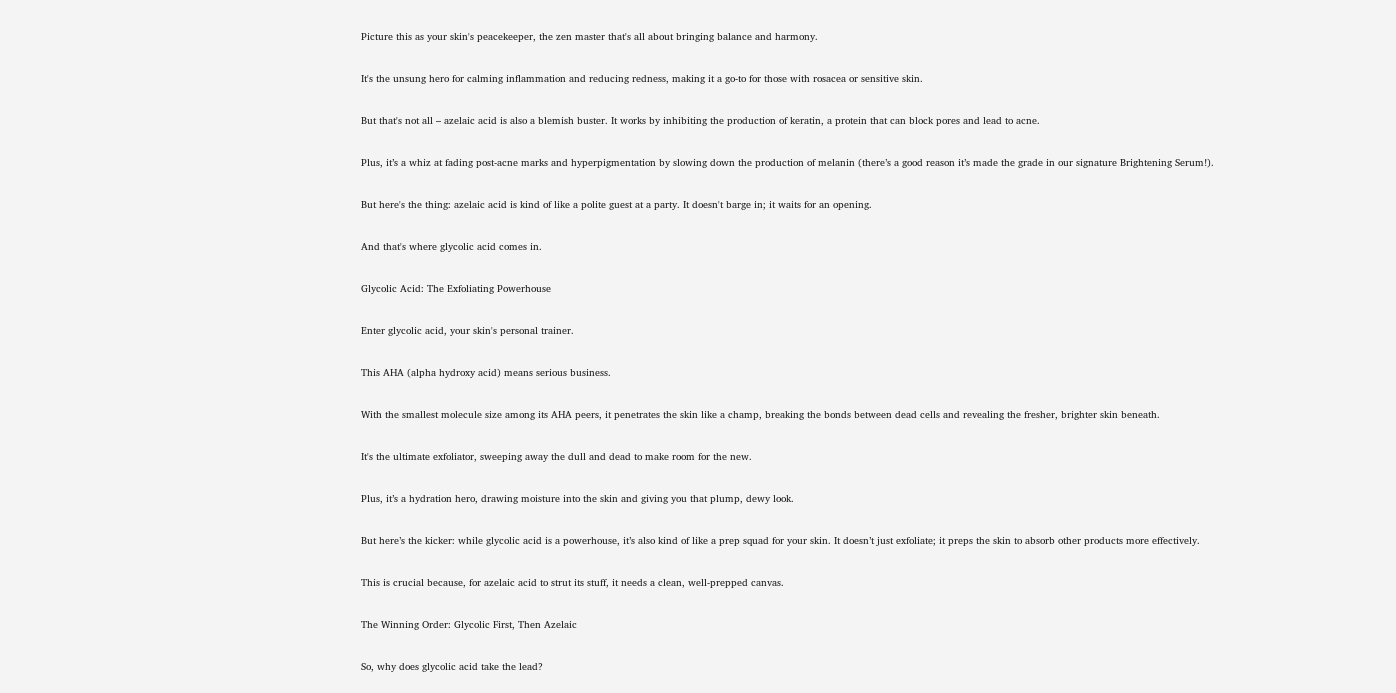Picture this as your skin's peacekeeper, the zen master that's all about bringing balance and harmony.

It's the unsung hero for calming inflammation and reducing redness, making it a go-to for those with rosacea or sensitive skin.

But that's not all – azelaic acid is also a blemish buster. It works by inhibiting the production of keratin, a protein that can block pores and lead to acne.

Plus, it’s a whiz at fading post-acne marks and hyperpigmentation by slowing down the production of melanin (there’s a good reason it’s made the grade in our signature Brightening Serum!).

But here's the thing: azelaic acid is kind of like a polite guest at a party. It doesn't barge in; it waits for an opening.

And that's where glycolic acid comes in.

Glycolic Acid: The Exfoliating Powerhouse

Enter glycolic acid, your skin's personal trainer.

This AHA (alpha hydroxy acid) means serious business.

With the smallest molecule size among its AHA peers, it penetrates the skin like a champ, breaking the bonds between dead cells and revealing the fresher, brighter skin beneath.

It's the ultimate exfoliator, sweeping away the dull and dead to make room for the new.

Plus, it’s a hydration hero, drawing moisture into the skin and giving you that plump, dewy look.

But here’s the kicker: while glycolic acid is a powerhouse, it’s also kind of like a prep squad for your skin. It doesn’t just exfoliate; it preps the skin to absorb other products more effectively.

This is crucial because, for azelaic acid to strut its stuff, it needs a clean, well-prepped canvas.

The Winning Order: Glycolic First, Then Azelaic

So, why does glycolic acid take the lead?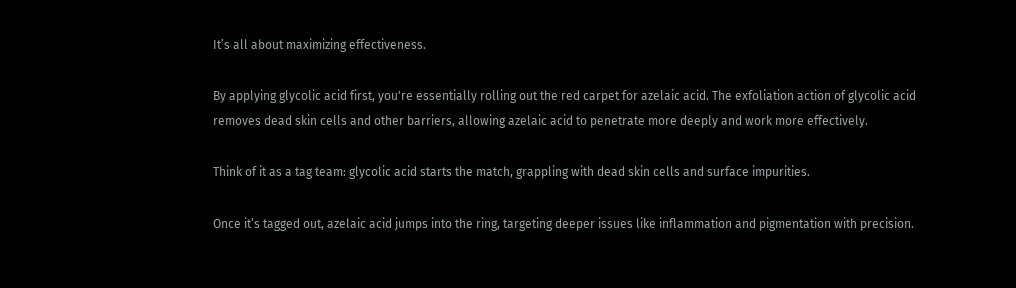It’s all about maximizing effectiveness.

By applying glycolic acid first, you're essentially rolling out the red carpet for azelaic acid. The exfoliation action of glycolic acid removes dead skin cells and other barriers, allowing azelaic acid to penetrate more deeply and work more effectively.

Think of it as a tag team: glycolic acid starts the match, grappling with dead skin cells and surface impurities.

Once it’s tagged out, azelaic acid jumps into the ring, targeting deeper issues like inflammation and pigmentation with precision.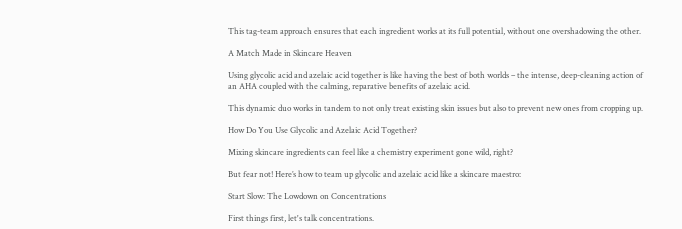This tag-team approach ensures that each ingredient works at its full potential, without one overshadowing the other.

A Match Made in Skincare Heaven

Using glycolic acid and azelaic acid together is like having the best of both worlds – the intense, deep-cleaning action of an AHA coupled with the calming, reparative benefits of azelaic acid.

This dynamic duo works in tandem to not only treat existing skin issues but also to prevent new ones from cropping up.

How Do You Use Glycolic and Azelaic Acid Together?

Mixing skincare ingredients can feel like a chemistry experiment gone wild, right?

But fear not! Here’s how to team up glycolic and azelaic acid like a skincare maestro:

Start Slow: The Lowdown on Concentrations

First things first, let's talk concentrations.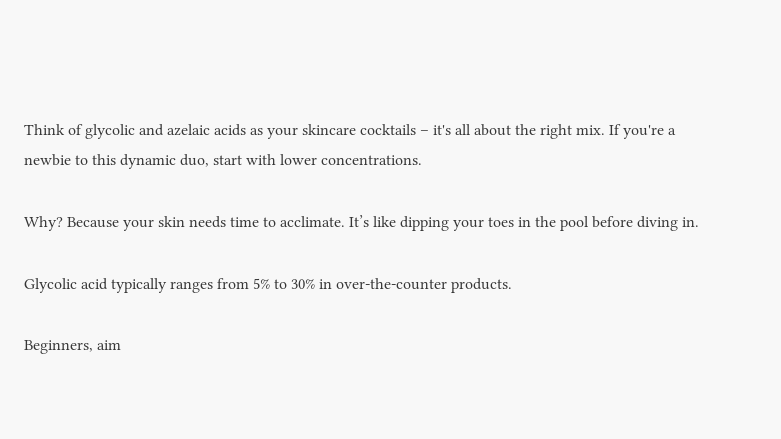Think of glycolic and azelaic acids as your skincare cocktails – it's all about the right mix. If you're a newbie to this dynamic duo, start with lower concentrations.

Why? Because your skin needs time to acclimate. It’s like dipping your toes in the pool before diving in.

Glycolic acid typically ranges from 5% to 30% in over-the-counter products.

Beginners, aim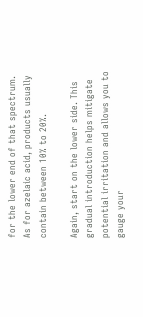for the lower end of that spectrum. As for azelaic acid, products usually contain between 10% to 20%.

Again, start on the lower side. This gradual introduction helps mitigate potential irritation and allows you to gauge your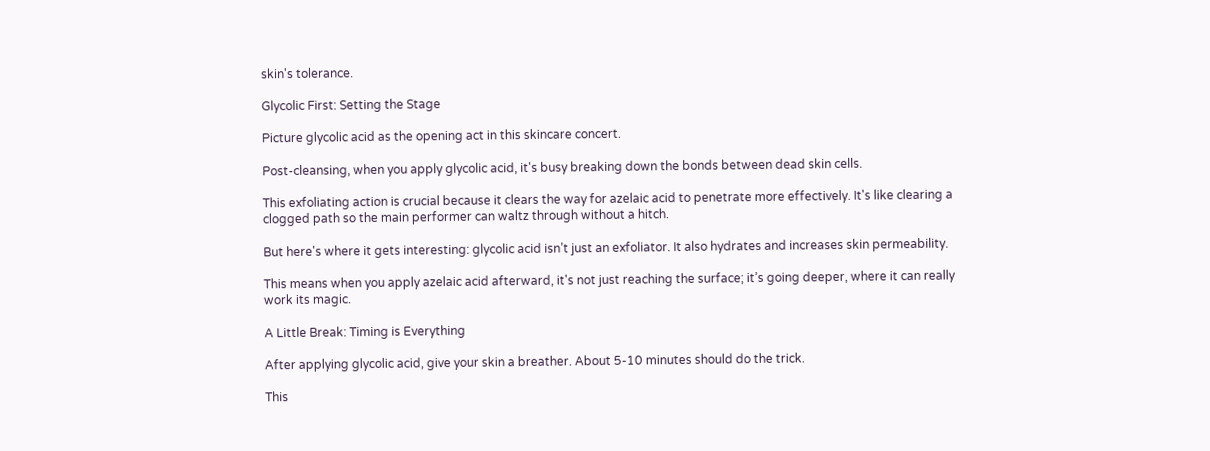skin's tolerance.

Glycolic First: Setting the Stage

Picture glycolic acid as the opening act in this skincare concert.

Post-cleansing, when you apply glycolic acid, it's busy breaking down the bonds between dead skin cells.

This exfoliating action is crucial because it clears the way for azelaic acid to penetrate more effectively. It's like clearing a clogged path so the main performer can waltz through without a hitch.

But here's where it gets interesting: glycolic acid isn’t just an exfoliator. It also hydrates and increases skin permeability.

This means when you apply azelaic acid afterward, it's not just reaching the surface; it’s going deeper, where it can really work its magic.

A Little Break: Timing is Everything

After applying glycolic acid, give your skin a breather. About 5-10 minutes should do the trick.

This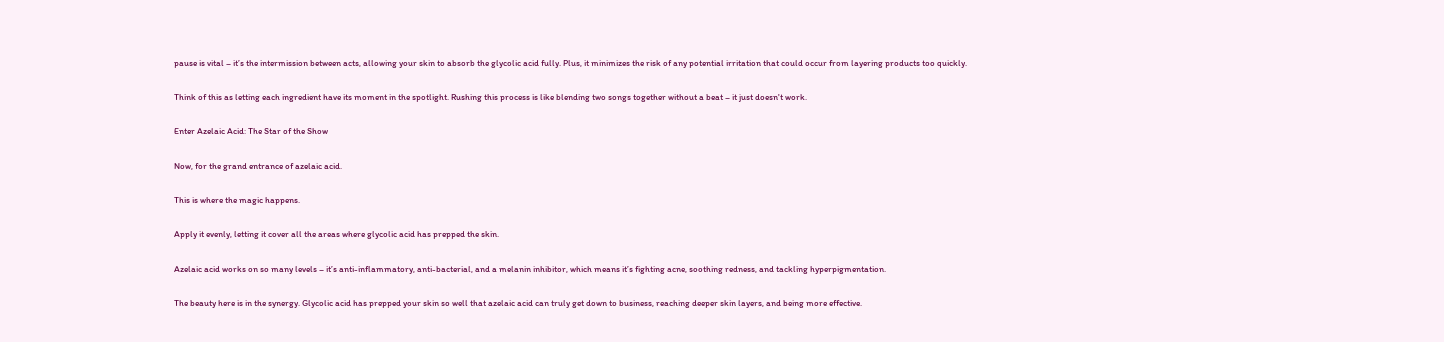pause is vital – it’s the intermission between acts, allowing your skin to absorb the glycolic acid fully. Plus, it minimizes the risk of any potential irritation that could occur from layering products too quickly.

Think of this as letting each ingredient have its moment in the spotlight. Rushing this process is like blending two songs together without a beat – it just doesn't work.

Enter Azelaic Acid: The Star of the Show

Now, for the grand entrance of azelaic acid.

This is where the magic happens.

Apply it evenly, letting it cover all the areas where glycolic acid has prepped the skin.

Azelaic acid works on so many levels – it’s anti-inflammatory, anti-bacterial, and a melanin inhibitor, which means it’s fighting acne, soothing redness, and tackling hyperpigmentation.

The beauty here is in the synergy. Glycolic acid has prepped your skin so well that azelaic acid can truly get down to business, reaching deeper skin layers, and being more effective.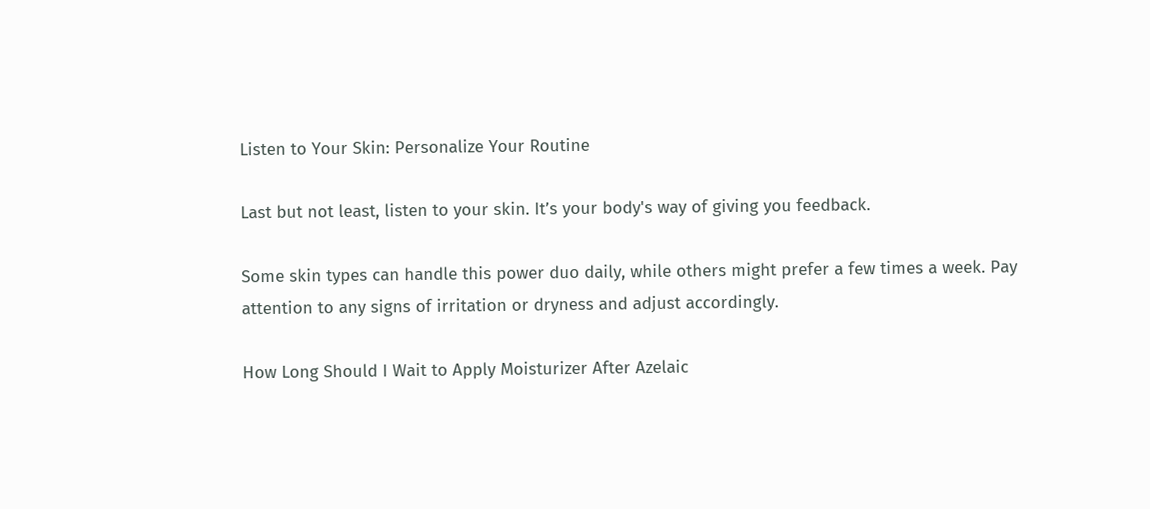Listen to Your Skin: Personalize Your Routine

Last but not least, listen to your skin. It’s your body's way of giving you feedback.

Some skin types can handle this power duo daily, while others might prefer a few times a week. Pay attention to any signs of irritation or dryness and adjust accordingly.

How Long Should I Wait to Apply Moisturizer After Azelaic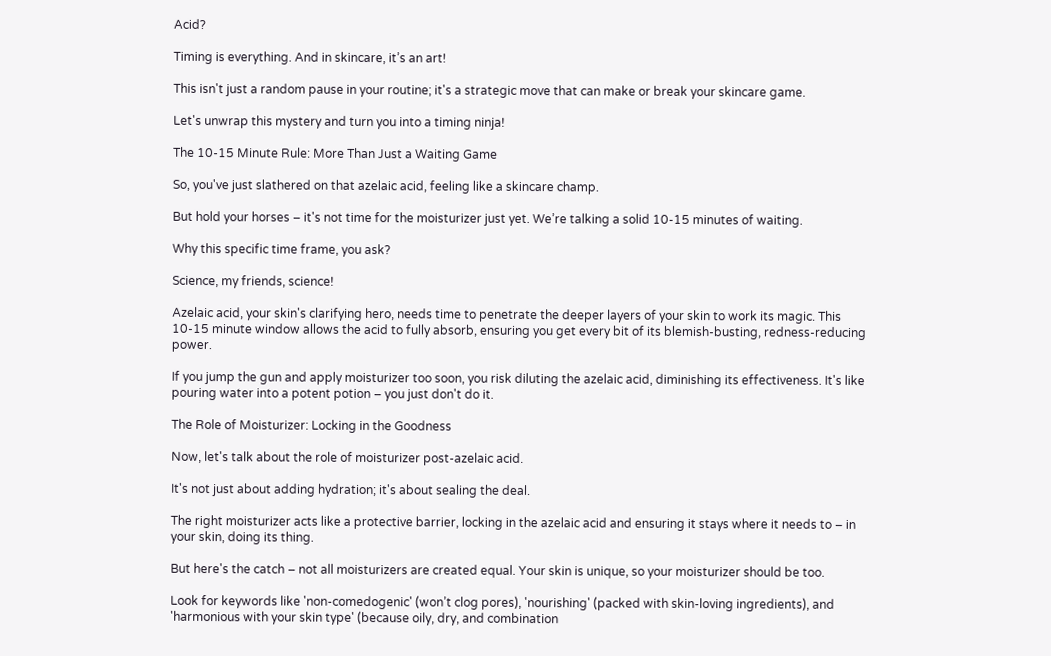Acid?

Timing is everything. And in skincare, it’s an art!

This isn't just a random pause in your routine; it's a strategic move that can make or break your skincare game.

Let's unwrap this mystery and turn you into a timing ninja!

The 10-15 Minute Rule: More Than Just a Waiting Game

So, you've just slathered on that azelaic acid, feeling like a skincare champ.

But hold your horses – it's not time for the moisturizer just yet. We’re talking a solid 10-15 minutes of waiting.

Why this specific time frame, you ask?

Science, my friends, science!

Azelaic acid, your skin's clarifying hero, needs time to penetrate the deeper layers of your skin to work its magic. This 10-15 minute window allows the acid to fully absorb, ensuring you get every bit of its blemish-busting, redness-reducing power.

If you jump the gun and apply moisturizer too soon, you risk diluting the azelaic acid, diminishing its effectiveness. It's like pouring water into a potent potion – you just don't do it.

The Role of Moisturizer: Locking in the Goodness

Now, let's talk about the role of moisturizer post-azelaic acid.

It's not just about adding hydration; it's about sealing the deal.

The right moisturizer acts like a protective barrier, locking in the azelaic acid and ensuring it stays where it needs to – in your skin, doing its thing.

But here's the catch – not all moisturizers are created equal. Your skin is unique, so your moisturizer should be too.

Look for keywords like 'non-comedogenic' (won’t clog pores), 'nourishing' (packed with skin-loving ingredients), and 'harmonious with your skin type' (because oily, dry, and combination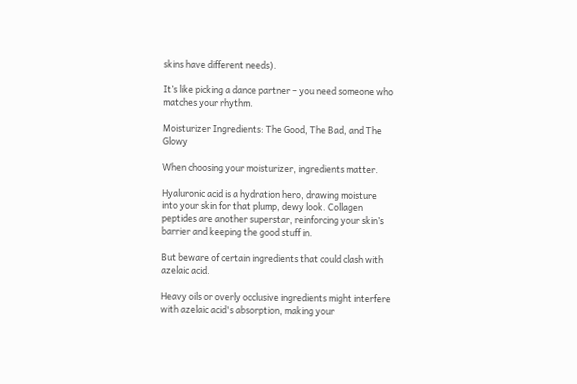skins have different needs).

It’s like picking a dance partner – you need someone who matches your rhythm.

Moisturizer Ingredients: The Good, The Bad, and The Glowy

When choosing your moisturizer, ingredients matter.

Hyaluronic acid is a hydration hero, drawing moisture into your skin for that plump, dewy look. Collagen peptides are another superstar, reinforcing your skin’s barrier and keeping the good stuff in.

But beware of certain ingredients that could clash with azelaic acid.

Heavy oils or overly occlusive ingredients might interfere with azelaic acid's absorption, making your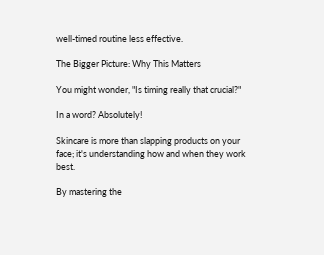well-timed routine less effective.

The Bigger Picture: Why This Matters

You might wonder, "Is timing really that crucial?"

In a word? Absolutely!

Skincare is more than slapping products on your face; it's understanding how and when they work best.

By mastering the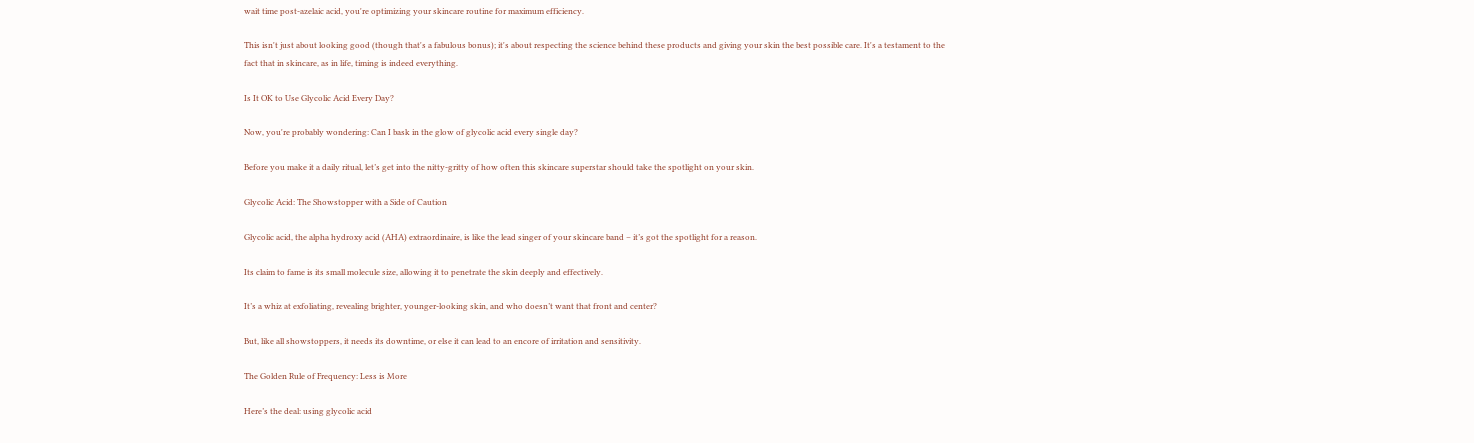wait time post-azelaic acid, you're optimizing your skincare routine for maximum efficiency.

This isn't just about looking good (though that's a fabulous bonus); it's about respecting the science behind these products and giving your skin the best possible care. It's a testament to the fact that in skincare, as in life, timing is indeed everything.

Is It OK to Use Glycolic Acid Every Day?

Now, you're probably wondering: Can I bask in the glow of glycolic acid every single day?

Before you make it a daily ritual, let’s get into the nitty-gritty of how often this skincare superstar should take the spotlight on your skin.

Glycolic Acid: The Showstopper with a Side of Caution

Glycolic acid, the alpha hydroxy acid (AHA) extraordinaire, is like the lead singer of your skincare band – it’s got the spotlight for a reason.

Its claim to fame is its small molecule size, allowing it to penetrate the skin deeply and effectively.

It’s a whiz at exfoliating, revealing brighter, younger-looking skin, and who doesn’t want that front and center?

But, like all showstoppers, it needs its downtime, or else it can lead to an encore of irritation and sensitivity.

The Golden Rule of Frequency: Less is More

Here’s the deal: using glycolic acid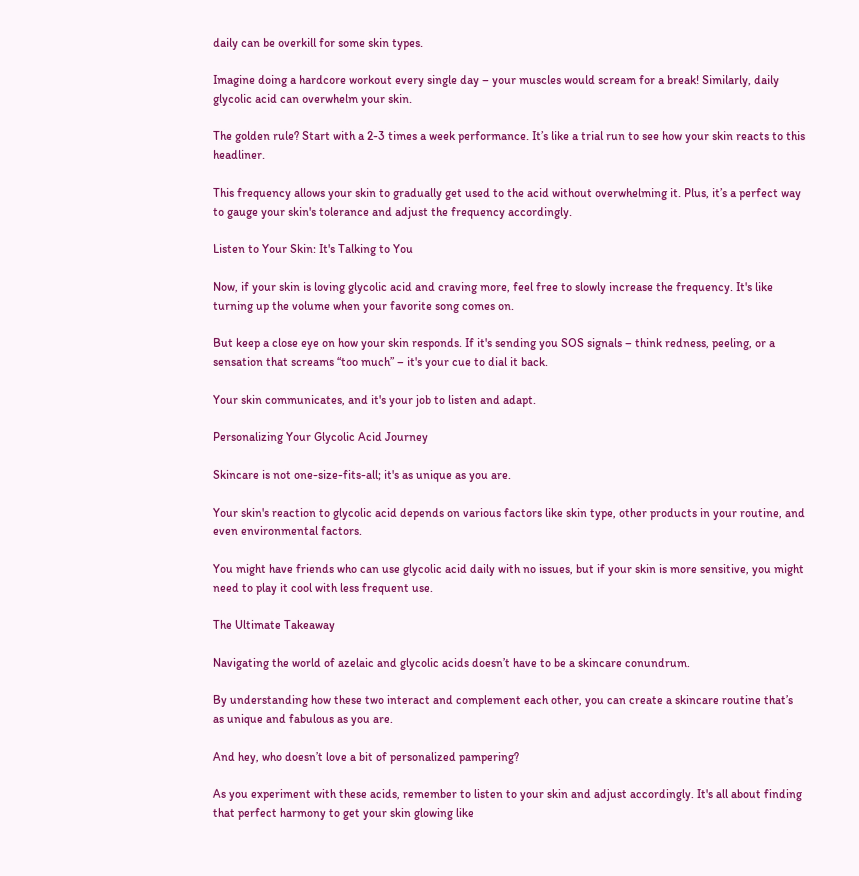daily can be overkill for some skin types.

Imagine doing a hardcore workout every single day – your muscles would scream for a break! Similarly, daily glycolic acid can overwhelm your skin.

The golden rule? Start with a 2-3 times a week performance. It’s like a trial run to see how your skin reacts to this headliner.

This frequency allows your skin to gradually get used to the acid without overwhelming it. Plus, it’s a perfect way to gauge your skin's tolerance and adjust the frequency accordingly.

Listen to Your Skin: It's Talking to You

Now, if your skin is loving glycolic acid and craving more, feel free to slowly increase the frequency. It's like turning up the volume when your favorite song comes on.

But keep a close eye on how your skin responds. If it's sending you SOS signals – think redness, peeling, or a sensation that screams “too much” – it's your cue to dial it back.

Your skin communicates, and it's your job to listen and adapt.

Personalizing Your Glycolic Acid Journey

Skincare is not one-size-fits-all; it's as unique as you are.

Your skin's reaction to glycolic acid depends on various factors like skin type, other products in your routine, and even environmental factors.

You might have friends who can use glycolic acid daily with no issues, but if your skin is more sensitive, you might need to play it cool with less frequent use.

The Ultimate Takeaway

Navigating the world of azelaic and glycolic acids doesn’t have to be a skincare conundrum.

By understanding how these two interact and complement each other, you can create a skincare routine that’s as unique and fabulous as you are.

And hey, who doesn’t love a bit of personalized pampering?

As you experiment with these acids, remember to listen to your skin and adjust accordingly. It's all about finding that perfect harmony to get your skin glowing like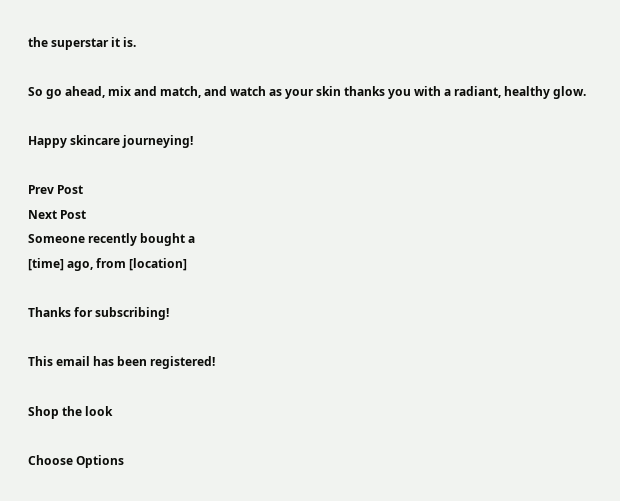the superstar it is.

So go ahead, mix and match, and watch as your skin thanks you with a radiant, healthy glow.

Happy skincare journeying!

Prev Post
Next Post
Someone recently bought a
[time] ago, from [location]

Thanks for subscribing!

This email has been registered!

Shop the look

Choose Options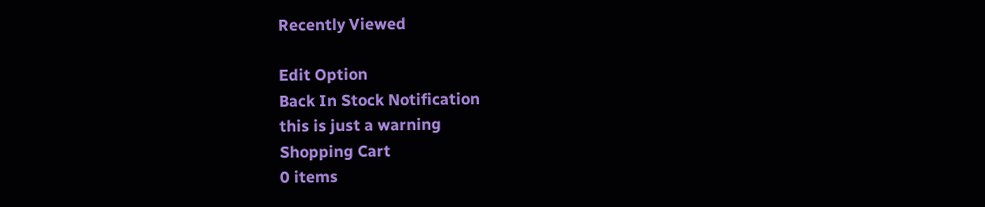Recently Viewed

Edit Option
Back In Stock Notification
this is just a warning
Shopping Cart
0 items